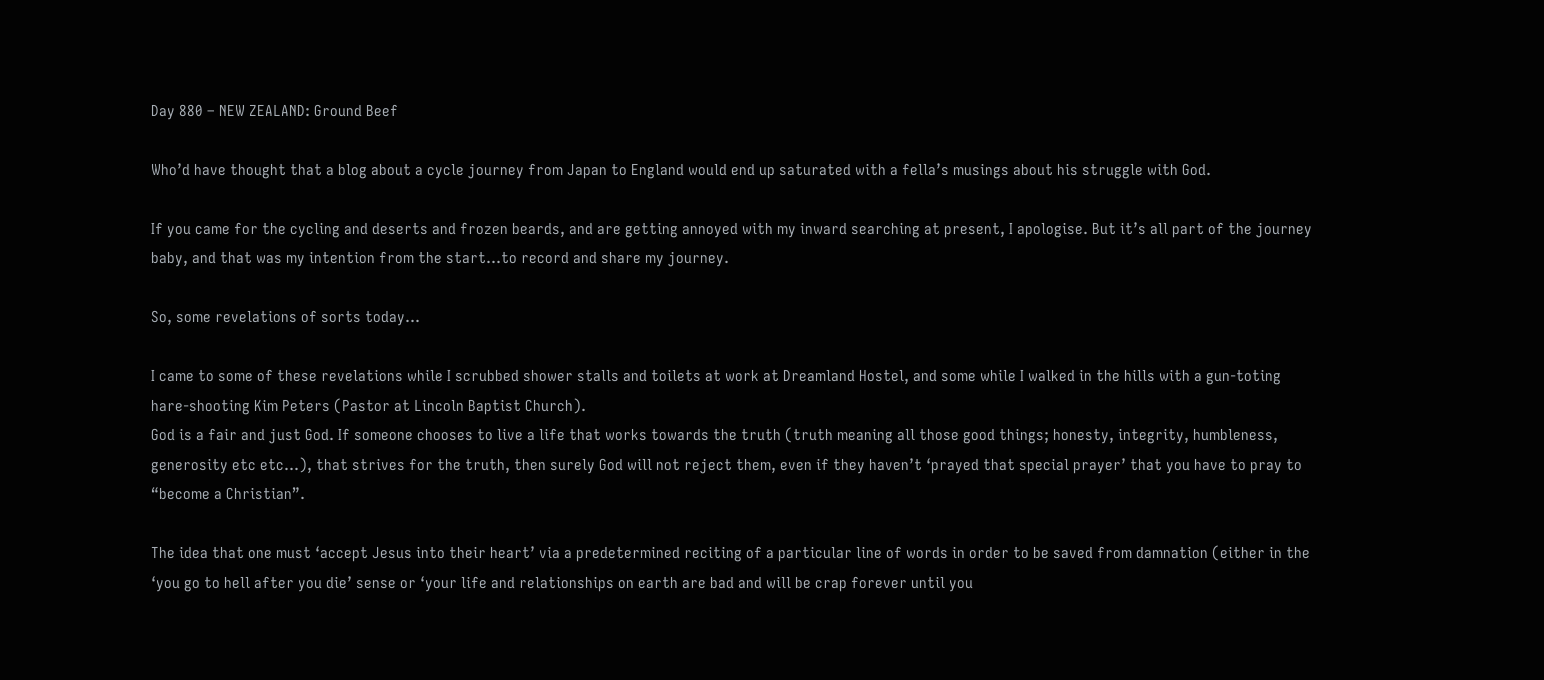Day 880 – NEW ZEALAND: Ground Beef

Who’d have thought that a blog about a cycle journey from Japan to England would end up saturated with a fella’s musings about his struggle with God.

If you came for the cycling and deserts and frozen beards, and are getting annoyed with my inward searching at present, I apologise. But it’s all part of the journey baby, and that was my intention from the start…to record and share my journey.

So, some revelations of sorts today…

I came to some of these revelations while I scrubbed shower stalls and toilets at work at Dreamland Hostel, and some while I walked in the hills with a gun-toting hare-shooting Kim Peters (Pastor at Lincoln Baptist Church).
God is a fair and just God. If someone chooses to live a life that works towards the truth (truth meaning all those good things; honesty, integrity, humbleness, generosity etc etc…), that strives for the truth, then surely God will not reject them, even if they haven’t ‘prayed that special prayer’ that you have to pray to “become a Christian”.

The idea that one must ‘accept Jesus into their heart’ via a predetermined reciting of a particular line of words in order to be saved from damnation (either in the ‘you go to hell after you die’ sense or ‘your life and relationships on earth are bad and will be crap forever until you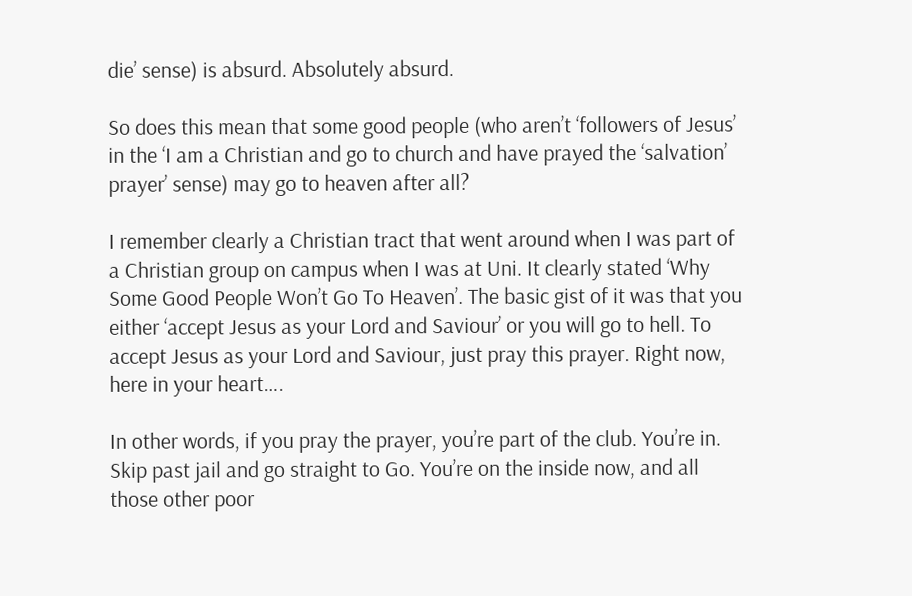die’ sense) is absurd. Absolutely absurd.

So does this mean that some good people (who aren’t ‘followers of Jesus’ in the ‘I am a Christian and go to church and have prayed the ‘salvation’ prayer’ sense) may go to heaven after all?

I remember clearly a Christian tract that went around when I was part of a Christian group on campus when I was at Uni. It clearly stated ‘Why Some Good People Won’t Go To Heaven’. The basic gist of it was that you either ‘accept Jesus as your Lord and Saviour’ or you will go to hell. To accept Jesus as your Lord and Saviour, just pray this prayer. Right now, here in your heart….

In other words, if you pray the prayer, you’re part of the club. You’re in. Skip past jail and go straight to Go. You’re on the inside now, and all those other poor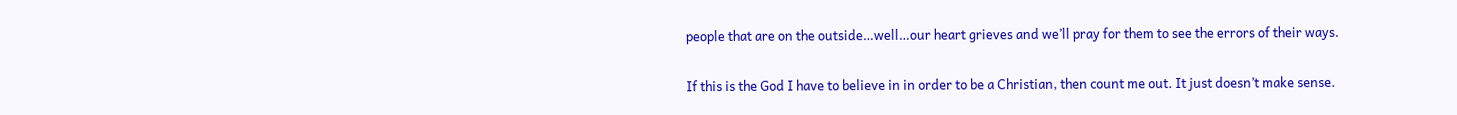people that are on the outside…well…our heart grieves and we’ll pray for them to see the errors of their ways.

If this is the God I have to believe in in order to be a Christian, then count me out. It just doesn’t make sense.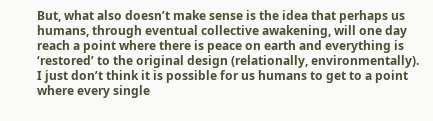But, what also doesn’t make sense is the idea that perhaps us humans, through eventual collective awakening, will one day reach a point where there is peace on earth and everything is ‘restored’ to the original design (relationally, environmentally). I just don’t think it is possible for us humans to get to a point where every single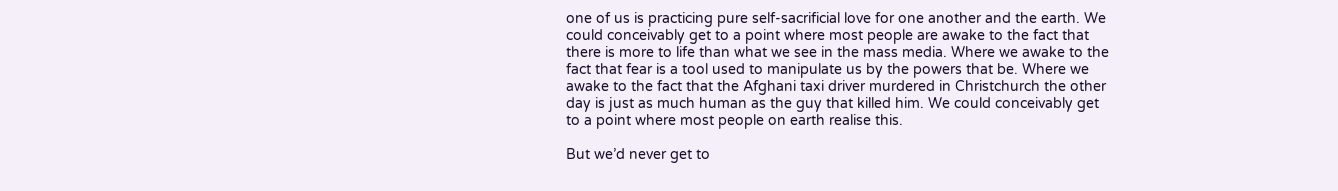one of us is practicing pure self-sacrificial love for one another and the earth. We could conceivably get to a point where most people are awake to the fact that there is more to life than what we see in the mass media. Where we awake to the fact that fear is a tool used to manipulate us by the powers that be. Where we awake to the fact that the Afghani taxi driver murdered in Christchurch the other day is just as much human as the guy that killed him. We could conceivably get to a point where most people on earth realise this.

But we’d never get to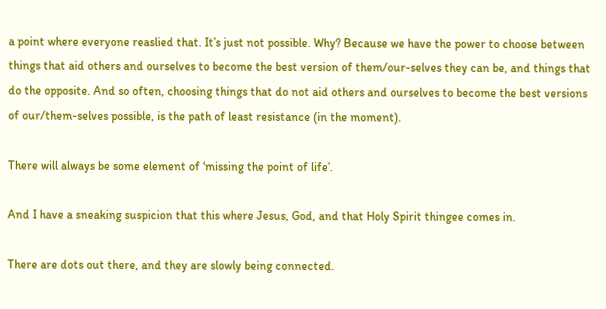a point where everyone reaslied that. It’s just not possible. Why? Because we have the power to choose between things that aid others and ourselves to become the best version of them/our-selves they can be, and things that do the opposite. And so often, choosing things that do not aid others and ourselves to become the best versions of our/them-selves possible, is the path of least resistance (in the moment).

There will always be some element of ‘missing the point of life’.

And I have a sneaking suspicion that this where Jesus, God, and that Holy Spirit thingee comes in.

There are dots out there, and they are slowly being connected.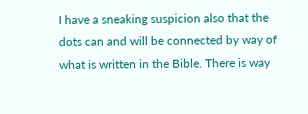I have a sneaking suspicion also that the dots can and will be connected by way of what is written in the Bible. There is way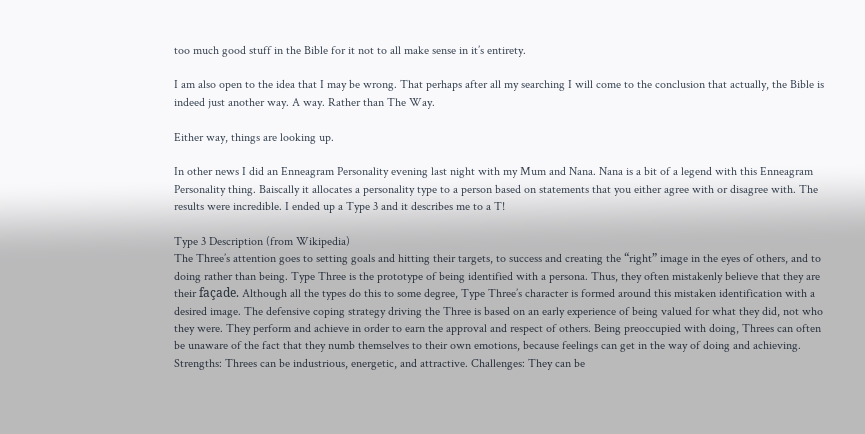too much good stuff in the Bible for it not to all make sense in it’s entirety.

I am also open to the idea that I may be wrong. That perhaps after all my searching I will come to the conclusion that actually, the Bible is indeed just another way. A way. Rather than The Way.

Either way, things are looking up.

In other news I did an Enneagram Personality evening last night with my Mum and Nana. Nana is a bit of a legend with this Enneagram Personality thing. Baiscally it allocates a personality type to a person based on statements that you either agree with or disagree with. The results were incredible. I ended up a Type 3 and it describes me to a T!

Type 3 Description (from Wikipedia)
The Three’s attention goes to setting goals and hitting their targets, to success and creating the “right” image in the eyes of others, and to doing rather than being. Type Three is the prototype of being identified with a persona. Thus, they often mistakenly believe that they are their façade. Although all the types do this to some degree, Type Three’s character is formed around this mistaken identification with a desired image. The defensive coping strategy driving the Three is based on an early experience of being valued for what they did, not who they were. They perform and achieve in order to earn the approval and respect of others. Being preoccupied with doing, Threes can often be unaware of the fact that they numb themselves to their own emotions, because feelings can get in the way of doing and achieving. Strengths: Threes can be industrious, energetic, and attractive. Challenges: They can be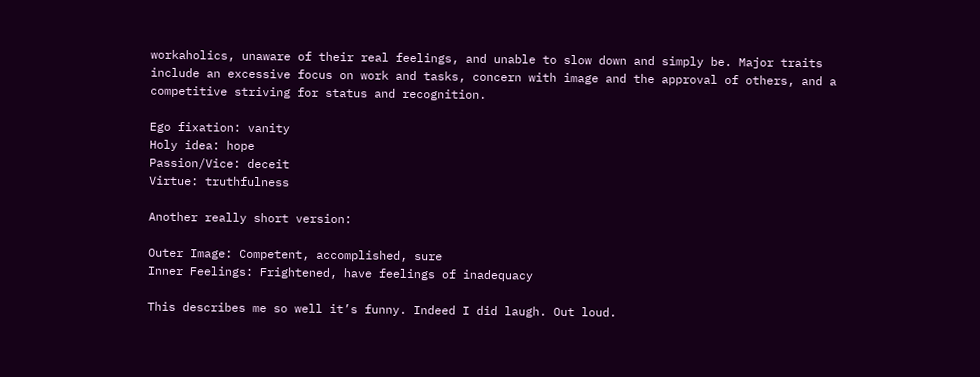workaholics, unaware of their real feelings, and unable to slow down and simply be. Major traits include an excessive focus on work and tasks, concern with image and the approval of others, and a competitive striving for status and recognition.

Ego fixation: vanity
Holy idea: hope
Passion/Vice: deceit
Virtue: truthfulness

Another really short version:

Outer Image: Competent, accomplished, sure
Inner Feelings: Frightened, have feelings of inadequacy

This describes me so well it’s funny. Indeed I did laugh. Out loud.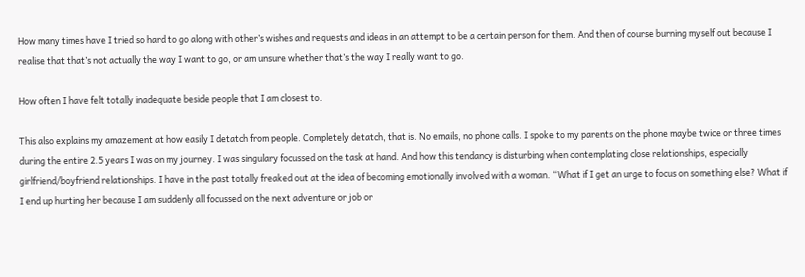How many times have I tried so hard to go along with other’s wishes and requests and ideas in an attempt to be a certain person for them. And then of course burning myself out because I realise that that’s not actually the way I want to go, or am unsure whether that’s the way I really want to go.

How often I have felt totally inadequate beside people that I am closest to.

This also explains my amazement at how easily I detatch from people. Completely detatch, that is. No emails, no phone calls. I spoke to my parents on the phone maybe twice or three times during the entire 2.5 years I was on my journey. I was singulary focussed on the task at hand. And how this tendancy is disturbing when contemplating close relationships, especially girlfriend/boyfriend relationships. I have in the past totally freaked out at the idea of becoming emotionally involved with a woman. “What if I get an urge to focus on something else? What if I end up hurting her because I am suddenly all focussed on the next adventure or job or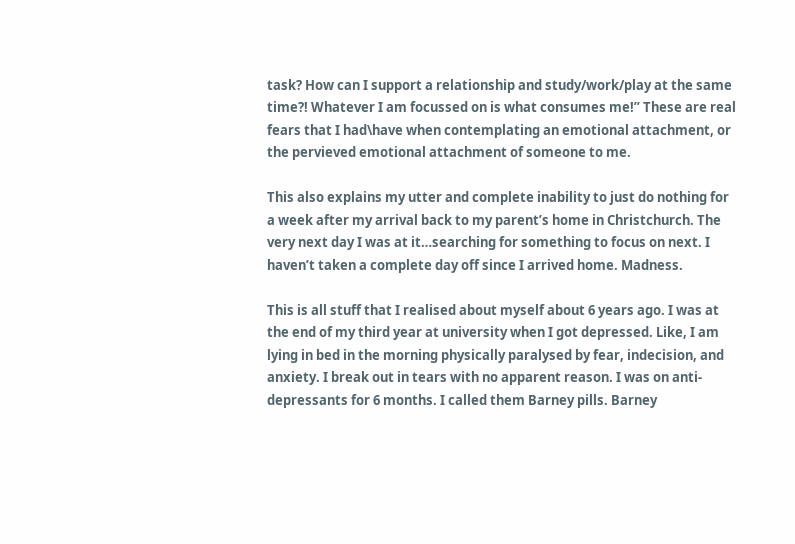task? How can I support a relationship and study/work/play at the same time?! Whatever I am focussed on is what consumes me!” These are real fears that I had\have when contemplating an emotional attachment, or the pervieved emotional attachment of someone to me.

This also explains my utter and complete inability to just do nothing for a week after my arrival back to my parent’s home in Christchurch. The very next day I was at it…searching for something to focus on next. I haven’t taken a complete day off since I arrived home. Madness.

This is all stuff that I realised about myself about 6 years ago. I was at the end of my third year at university when I got depressed. Like, I am lying in bed in the morning physically paralysed by fear, indecision, and anxiety. I break out in tears with no apparent reason. I was on anti-depressants for 6 months. I called them Barney pills. Barney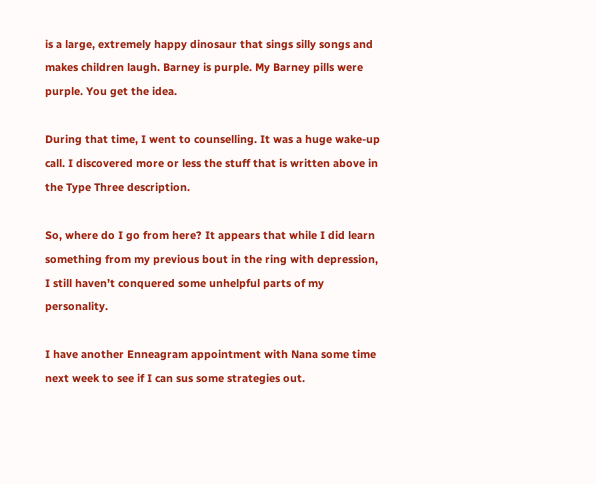is a large, extremely happy dinosaur that sings silly songs and makes children laugh. Barney is purple. My Barney pills were purple. You get the idea.

During that time, I went to counselling. It was a huge wake-up call. I discovered more or less the stuff that is written above in the Type Three description.

So, where do I go from here? It appears that while I did learn something from my previous bout in the ring with depression, I still haven’t conquered some unhelpful parts of my personality.

I have another Enneagram appointment with Nana some time next week to see if I can sus some strategies out.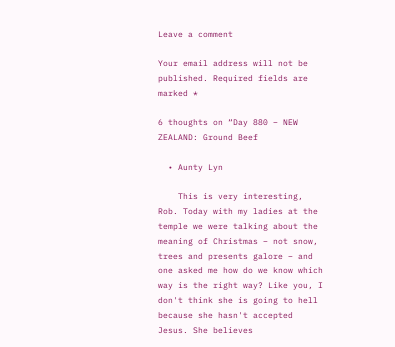Leave a comment

Your email address will not be published. Required fields are marked *

6 thoughts on “Day 880 – NEW ZEALAND: Ground Beef

  • Aunty Lyn

    This is very interesting, Rob. Today with my ladies at the temple we were talking about the meaning of Christmas – not snow, trees and presents galore – and one asked me how do we know which way is the right way? Like you, I don't think she is going to hell because she hasn't accepted Jesus. She believes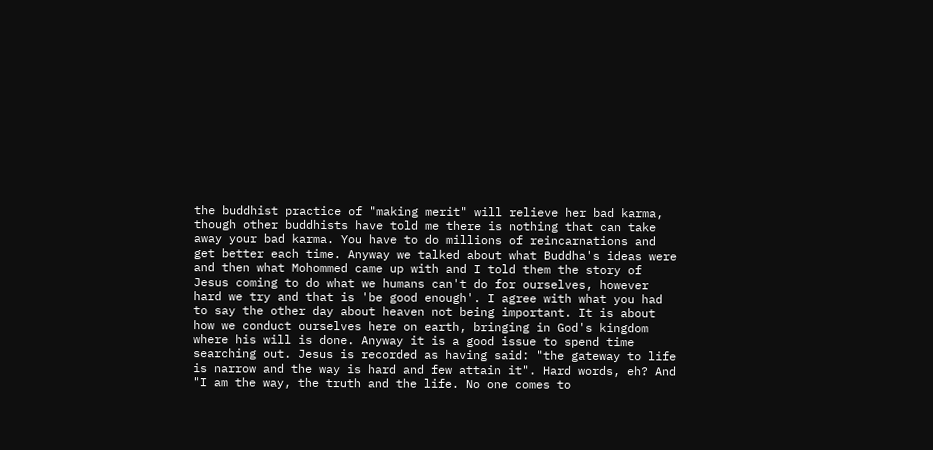the buddhist practice of "making merit" will relieve her bad karma, though other buddhists have told me there is nothing that can take away your bad karma. You have to do millions of reincarnations and get better each time. Anyway we talked about what Buddha's ideas were and then what Mohommed came up with and I told them the story of Jesus coming to do what we humans can't do for ourselves, however hard we try and that is 'be good enough'. I agree with what you had to say the other day about heaven not being important. It is about how we conduct ourselves here on earth, bringing in God's kingdom where his will is done. Anyway it is a good issue to spend time searching out. Jesus is recorded as having said: "the gateway to life is narrow and the way is hard and few attain it". Hard words, eh? And "I am the way, the truth and the life. No one comes to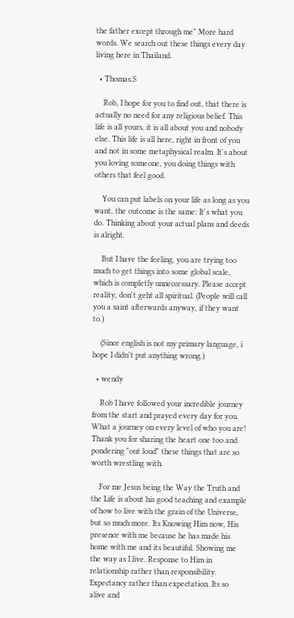the father except through me" More hard words. We search out these things every day living here in Thailand.

  • Thomas.S

    Rob, I hope for you to find out, that there is actually no need for any religious belief. This life is all yours, it is all about you and nobody else. This life is all here, right in front of you and not in some metaphysical realm. It's about you loving someone, you doing things with others that feel good.

    You can put labels on your life as long as you want, the outcome is the same: It's what you do. Thinking about your actual plans and deeds is alright.

    But I have the feeling, you are trying too much to get things into some global scale, which is completly unneccessary. Please accept reality, don't geht all spiritual. (People will call you a saint afterwards anyway, if they want to.)

    (Since english is not my primary language, i hope I didn't put anything wrong.)

  • wendy

    Rob I have followed your incredible journey from the start and prayed every day for you. What a journey on every level of who you are! Thank you for sharing the heart one too and pondering "out loud" these things that are so worth wrestling with.

    For me Jesus being the Way the Truth and the Life is about his good teaching and example of how to live with the grain of the Universe, but so much more. Its Knowing Him now, His presence with me because he has made his home with me and its beautiful. Showing me the way as I live. Response to Him in relationship rather than responsibility. Expectancy rather than expectation. Its so alive and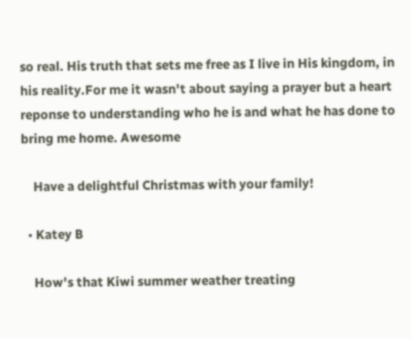so real. His truth that sets me free as I live in His kingdom, in his reality.For me it wasn't about saying a prayer but a heart reponse to understanding who he is and what he has done to bring me home. Awesome

    Have a delightful Christmas with your family!

  • Katey B

    How's that Kiwi summer weather treating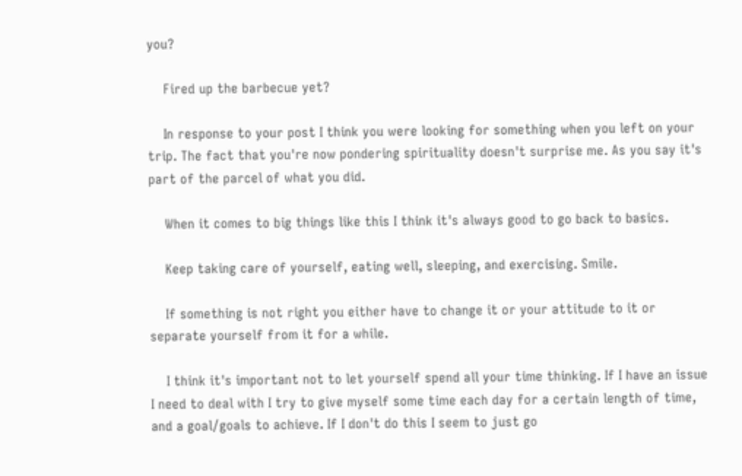you?

    Fired up the barbecue yet?

    In response to your post I think you were looking for something when you left on your trip. The fact that you're now pondering spirituality doesn't surprise me. As you say it's part of the parcel of what you did.

    When it comes to big things like this I think it's always good to go back to basics.

    Keep taking care of yourself, eating well, sleeping, and exercising. Smile.

    If something is not right you either have to change it or your attitude to it or separate yourself from it for a while.

    I think it's important not to let yourself spend all your time thinking. If I have an issue I need to deal with I try to give myself some time each day for a certain length of time, and a goal/goals to achieve. If I don't do this I seem to just go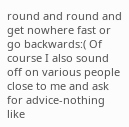round and round and get nowhere fast or go backwards:( Of course I also sound off on various people close to me and ask for advice-nothing like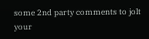some 2nd party comments to jolt your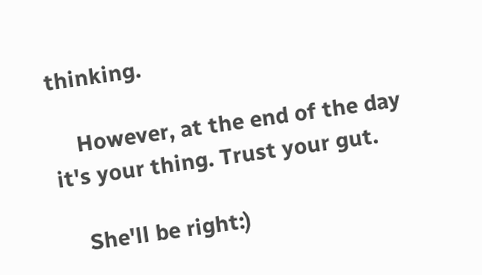thinking.

    However, at the end of the day it's your thing. Trust your gut.

    She'll be right:)